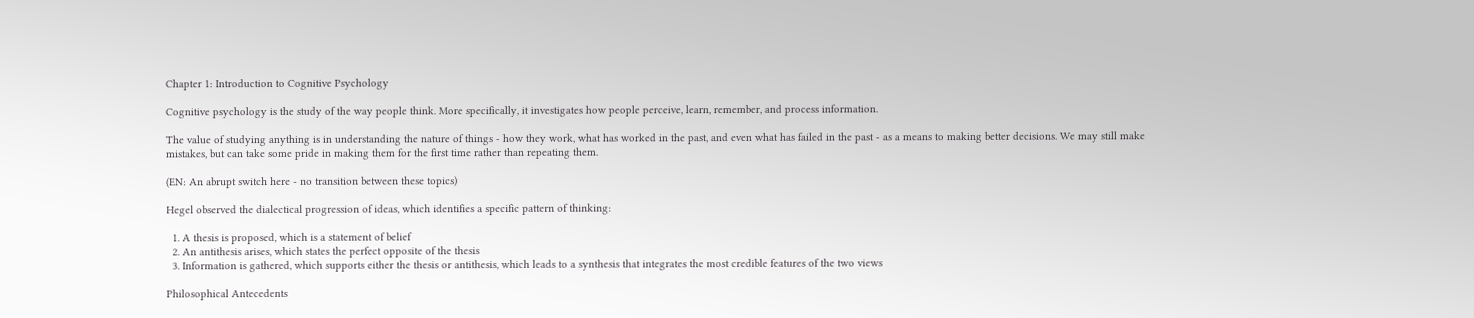Chapter 1: Introduction to Cognitive Psychology

Cognitive psychology is the study of the way people think. More specifically, it investigates how people perceive, learn, remember, and process information.

The value of studying anything is in understanding the nature of things - how they work, what has worked in the past, and even what has failed in the past - as a means to making better decisions. We may still make mistakes, but can take some pride in making them for the first time rather than repeating them.

(EN: An abrupt switch here - no transition between these topics)

Hegel observed the dialectical progression of ideas, which identifies a specific pattern of thinking:

  1. A thesis is proposed, which is a statement of belief
  2. An antithesis arises, which states the perfect opposite of the thesis
  3. Information is gathered, which supports either the thesis or antithesis, which leads to a synthesis that integrates the most credible features of the two views

Philosophical Antecedents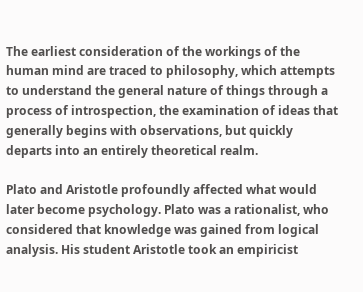The earliest consideration of the workings of the human mind are traced to philosophy, which attempts to understand the general nature of things through a process of introspection, the examination of ideas that generally begins with observations, but quickly departs into an entirely theoretical realm.

Plato and Aristotle profoundly affected what would later become psychology. Plato was a rationalist, who considered that knowledge was gained from logical analysis. His student Aristotle took an empiricist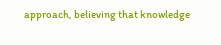approach, believing that knowledge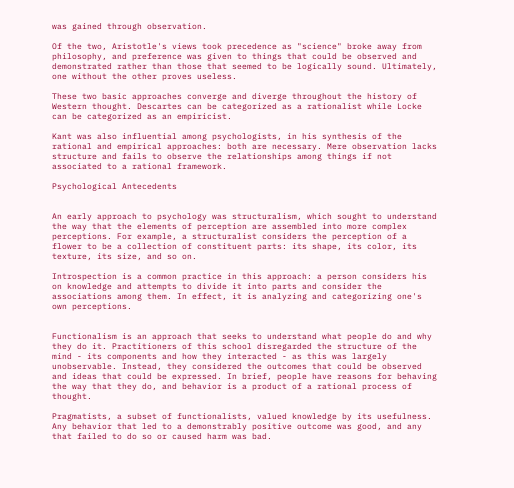was gained through observation.

Of the two, Aristotle's views took precedence as "science" broke away from philosophy, and preference was given to things that could be observed and demonstrated rather than those that seemed to be logically sound. Ultimately, one without the other proves useless.

These two basic approaches converge and diverge throughout the history of Western thought. Descartes can be categorized as a rationalist while Locke can be categorized as an empiricist.

Kant was also influential among psychologists, in his synthesis of the rational and empirical approaches: both are necessary. Mere observation lacks structure and fails to observe the relationships among things if not associated to a rational framework.

Psychological Antecedents


An early approach to psychology was structuralism, which sought to understand the way that the elements of perception are assembled into more complex perceptions. For example, a structuralist considers the perception of a flower to be a collection of constituent parts: its shape, its color, its texture, its size, and so on.

Introspection is a common practice in this approach: a person considers his on knowledge and attempts to divide it into parts and consider the associations among them. In effect, it is analyzing and categorizing one's own perceptions.


Functionalism is an approach that seeks to understand what people do and why they do it. Practitioners of this school disregarded the structure of the mind - its components and how they interacted - as this was largely unobservable. Instead, they considered the outcomes that could be observed and ideas that could be expressed. In brief, people have reasons for behaving the way that they do, and behavior is a product of a rational process of thought.

Pragmatists, a subset of functionalists, valued knowledge by its usefulness. Any behavior that led to a demonstrably positive outcome was good, and any that failed to do so or caused harm was bad.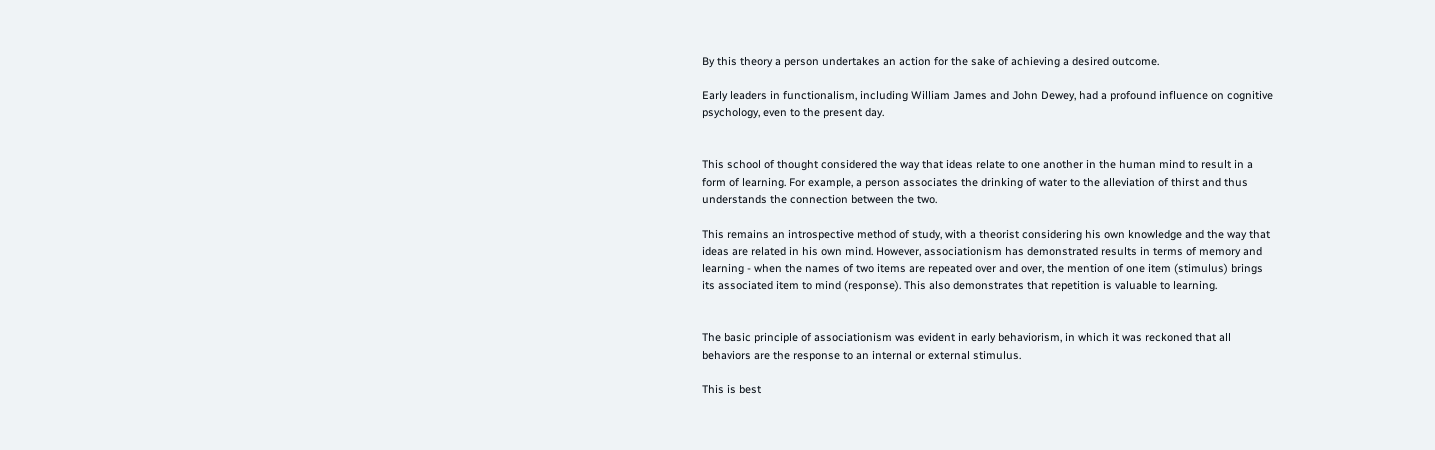By this theory a person undertakes an action for the sake of achieving a desired outcome.

Early leaders in functionalism, including William James and John Dewey, had a profound influence on cognitive psychology, even to the present day.


This school of thought considered the way that ideas relate to one another in the human mind to result in a form of learning. For example, a person associates the drinking of water to the alleviation of thirst and thus understands the connection between the two.

This remains an introspective method of study, with a theorist considering his own knowledge and the way that ideas are related in his own mind. However, associationism has demonstrated results in terms of memory and learning - when the names of two items are repeated over and over, the mention of one item (stimulus) brings its associated item to mind (response). This also demonstrates that repetition is valuable to learning.


The basic principle of associationism was evident in early behaviorism, in which it was reckoned that all behaviors are the response to an internal or external stimulus.

This is best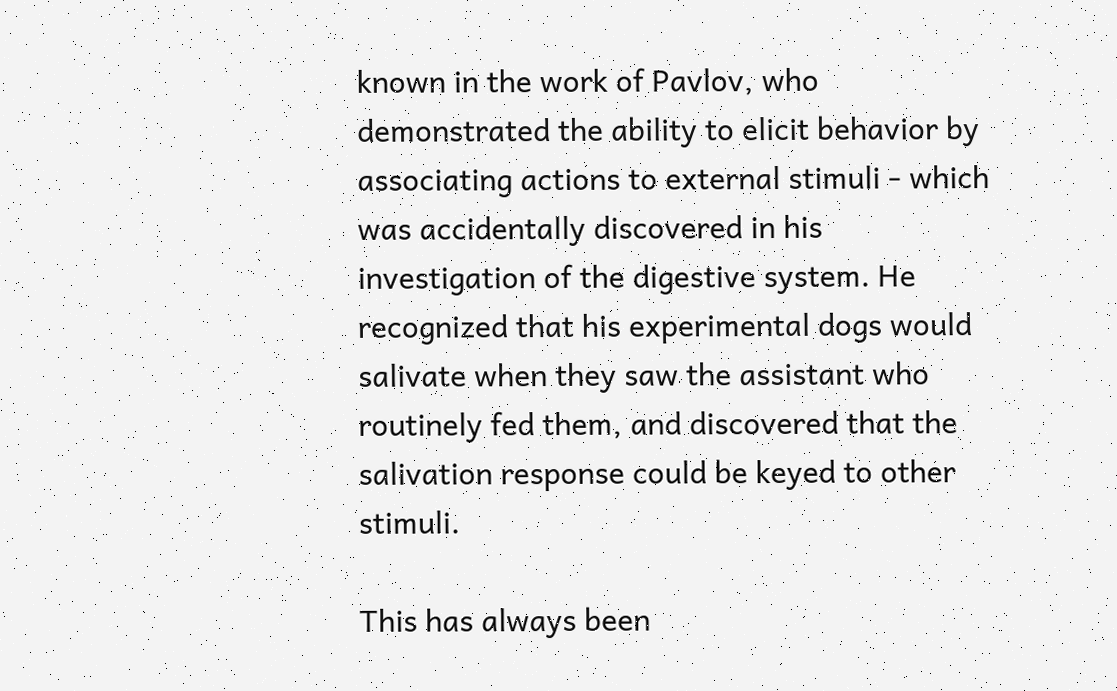known in the work of Pavlov, who demonstrated the ability to elicit behavior by associating actions to external stimuli - which was accidentally discovered in his investigation of the digestive system. He recognized that his experimental dogs would salivate when they saw the assistant who routinely fed them, and discovered that the salivation response could be keyed to other stimuli.

This has always been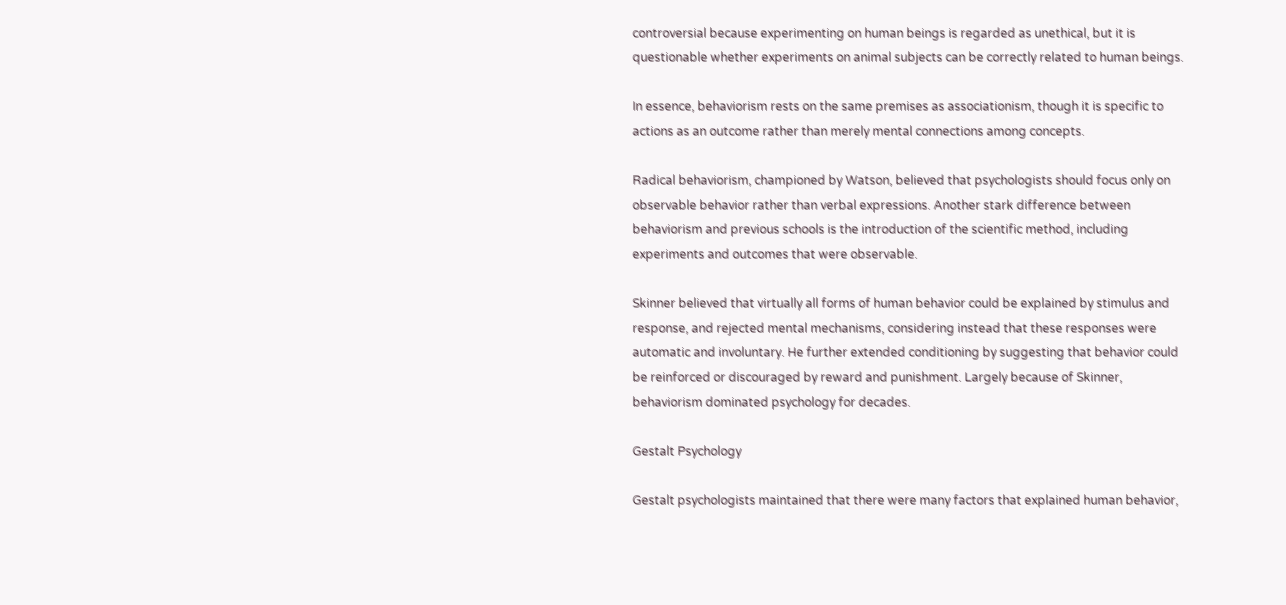controversial because experimenting on human beings is regarded as unethical, but it is questionable whether experiments on animal subjects can be correctly related to human beings.

In essence, behaviorism rests on the same premises as associationism, though it is specific to actions as an outcome rather than merely mental connections among concepts.

Radical behaviorism, championed by Watson, believed that psychologists should focus only on observable behavior rather than verbal expressions. Another stark difference between behaviorism and previous schools is the introduction of the scientific method, including experiments and outcomes that were observable.

Skinner believed that virtually all forms of human behavior could be explained by stimulus and response, and rejected mental mechanisms, considering instead that these responses were automatic and involuntary. He further extended conditioning by suggesting that behavior could be reinforced or discouraged by reward and punishment. Largely because of Skinner, behaviorism dominated psychology for decades.

Gestalt Psychology

Gestalt psychologists maintained that there were many factors that explained human behavior,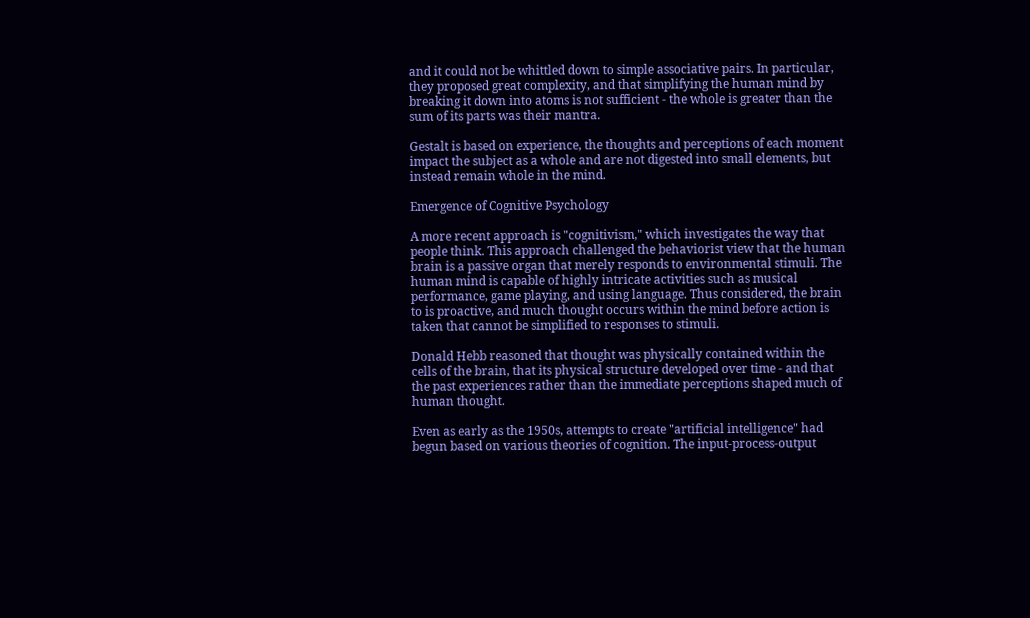and it could not be whittled down to simple associative pairs. In particular, they proposed great complexity, and that simplifying the human mind by breaking it down into atoms is not sufficient - the whole is greater than the sum of its parts was their mantra.

Gestalt is based on experience, the thoughts and perceptions of each moment impact the subject as a whole and are not digested into small elements, but instead remain whole in the mind.

Emergence of Cognitive Psychology

A more recent approach is "cognitivism," which investigates the way that people think. This approach challenged the behaviorist view that the human brain is a passive organ that merely responds to environmental stimuli. The human mind is capable of highly intricate activities such as musical performance, game playing, and using language. Thus considered, the brain to is proactive, and much thought occurs within the mind before action is taken that cannot be simplified to responses to stimuli.

Donald Hebb reasoned that thought was physically contained within the cells of the brain, that its physical structure developed over time - and that the past experiences rather than the immediate perceptions shaped much of human thought.

Even as early as the 1950s, attempts to create "artificial intelligence" had begun based on various theories of cognition. The input-process-output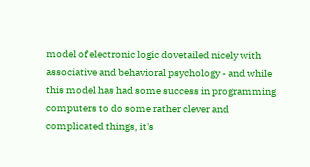model of electronic logic dovetailed nicely with associative and behavioral psychology - and while this model has had some success in programming computers to do some rather clever and complicated things, it's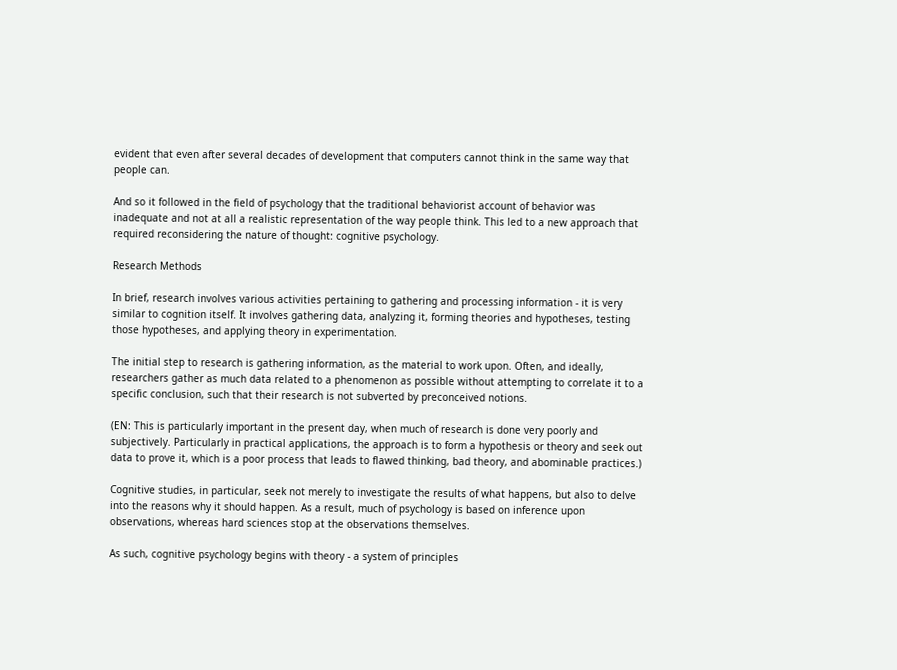evident that even after several decades of development that computers cannot think in the same way that people can.

And so it followed in the field of psychology that the traditional behaviorist account of behavior was inadequate and not at all a realistic representation of the way people think. This led to a new approach that required reconsidering the nature of thought: cognitive psychology.

Research Methods

In brief, research involves various activities pertaining to gathering and processing information - it is very similar to cognition itself. It involves gathering data, analyzing it, forming theories and hypotheses, testing those hypotheses, and applying theory in experimentation.

The initial step to research is gathering information, as the material to work upon. Often, and ideally, researchers gather as much data related to a phenomenon as possible without attempting to correlate it to a specific conclusion, such that their research is not subverted by preconceived notions.

(EN: This is particularly important in the present day, when much of research is done very poorly and subjectively. Particularly in practical applications, the approach is to form a hypothesis or theory and seek out data to prove it, which is a poor process that leads to flawed thinking, bad theory, and abominable practices.)

Cognitive studies, in particular, seek not merely to investigate the results of what happens, but also to delve into the reasons why it should happen. As a result, much of psychology is based on inference upon observations, whereas hard sciences stop at the observations themselves.

As such, cognitive psychology begins with theory - a system of principles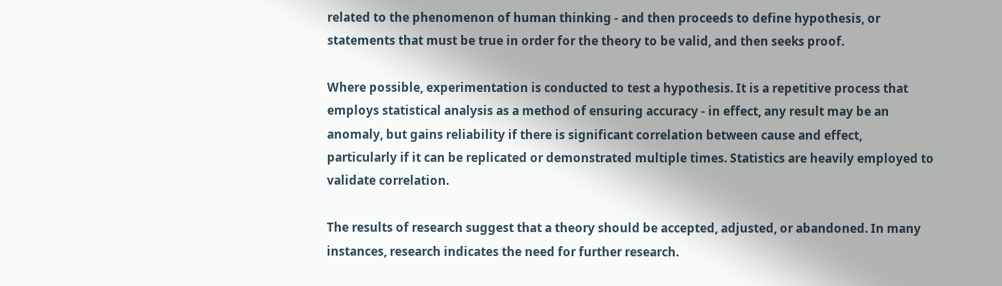related to the phenomenon of human thinking - and then proceeds to define hypothesis, or statements that must be true in order for the theory to be valid, and then seeks proof.

Where possible, experimentation is conducted to test a hypothesis. It is a repetitive process that employs statistical analysis as a method of ensuring accuracy - in effect, any result may be an anomaly, but gains reliability if there is significant correlation between cause and effect, particularly if it can be replicated or demonstrated multiple times. Statistics are heavily employed to validate correlation.

The results of research suggest that a theory should be accepted, adjusted, or abandoned. In many instances, research indicates the need for further research.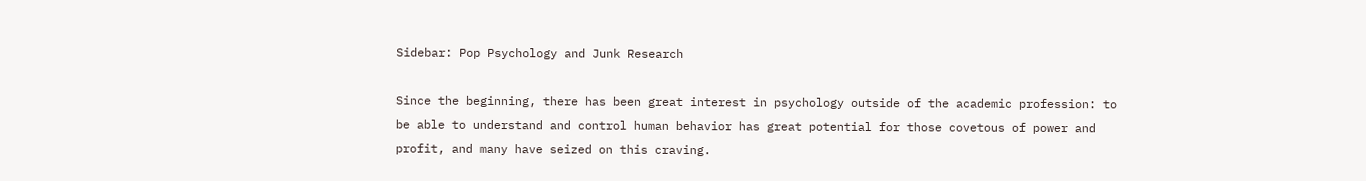Sidebar: Pop Psychology and Junk Research

Since the beginning, there has been great interest in psychology outside of the academic profession: to be able to understand and control human behavior has great potential for those covetous of power and profit, and many have seized on this craving.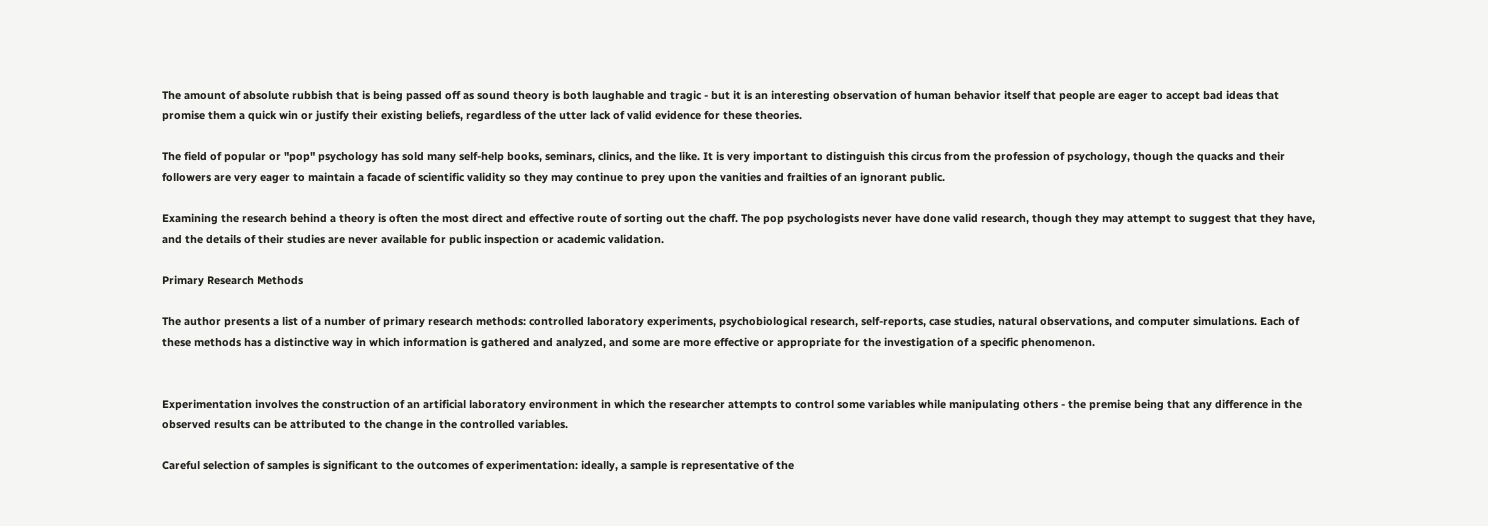The amount of absolute rubbish that is being passed off as sound theory is both laughable and tragic - but it is an interesting observation of human behavior itself that people are eager to accept bad ideas that promise them a quick win or justify their existing beliefs, regardless of the utter lack of valid evidence for these theories.

The field of popular or "pop" psychology has sold many self-help books, seminars, clinics, and the like. It is very important to distinguish this circus from the profession of psychology, though the quacks and their followers are very eager to maintain a facade of scientific validity so they may continue to prey upon the vanities and frailties of an ignorant public.

Examining the research behind a theory is often the most direct and effective route of sorting out the chaff. The pop psychologists never have done valid research, though they may attempt to suggest that they have, and the details of their studies are never available for public inspection or academic validation.

Primary Research Methods

The author presents a list of a number of primary research methods: controlled laboratory experiments, psychobiological research, self-reports, case studies, natural observations, and computer simulations. Each of these methods has a distinctive way in which information is gathered and analyzed, and some are more effective or appropriate for the investigation of a specific phenomenon.


Experimentation involves the construction of an artificial laboratory environment in which the researcher attempts to control some variables while manipulating others - the premise being that any difference in the observed results can be attributed to the change in the controlled variables.

Careful selection of samples is significant to the outcomes of experimentation: ideally, a sample is representative of the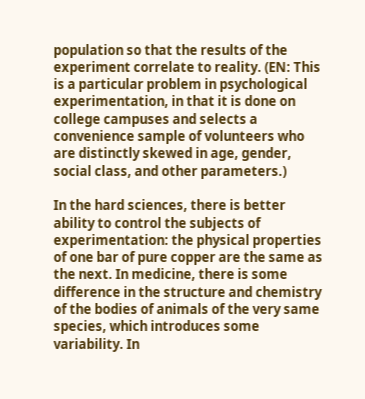population so that the results of the experiment correlate to reality. (EN: This is a particular problem in psychological experimentation, in that it is done on college campuses and selects a convenience sample of volunteers who are distinctly skewed in age, gender, social class, and other parameters.)

In the hard sciences, there is better ability to control the subjects of experimentation: the physical properties of one bar of pure copper are the same as the next. In medicine, there is some difference in the structure and chemistry of the bodies of animals of the very same species, which introduces some variability. In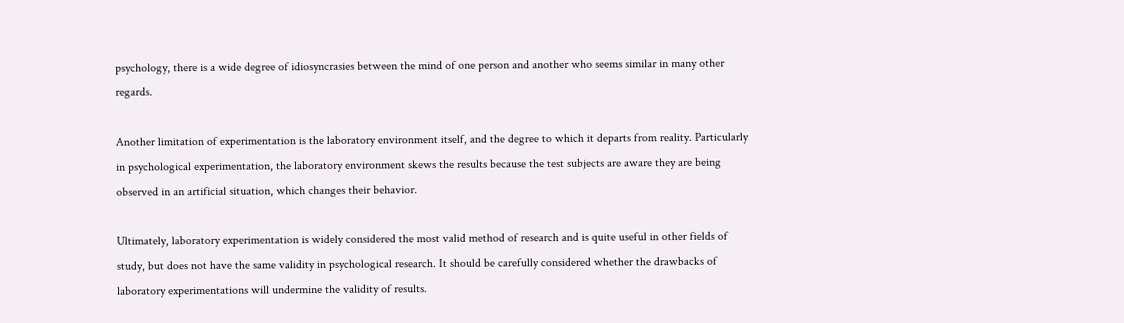psychology, there is a wide degree of idiosyncrasies between the mind of one person and another who seems similar in many other regards.

Another limitation of experimentation is the laboratory environment itself, and the degree to which it departs from reality. Particularly in psychological experimentation, the laboratory environment skews the results because the test subjects are aware they are being observed in an artificial situation, which changes their behavior.

Ultimately, laboratory experimentation is widely considered the most valid method of research and is quite useful in other fields of study, but does not have the same validity in psychological research. It should be carefully considered whether the drawbacks of laboratory experimentations will undermine the validity of results.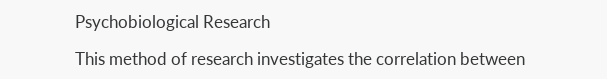Psychobiological Research

This method of research investigates the correlation between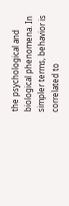the psychological and biological phenomena. In simpler terms, behavior is correlated to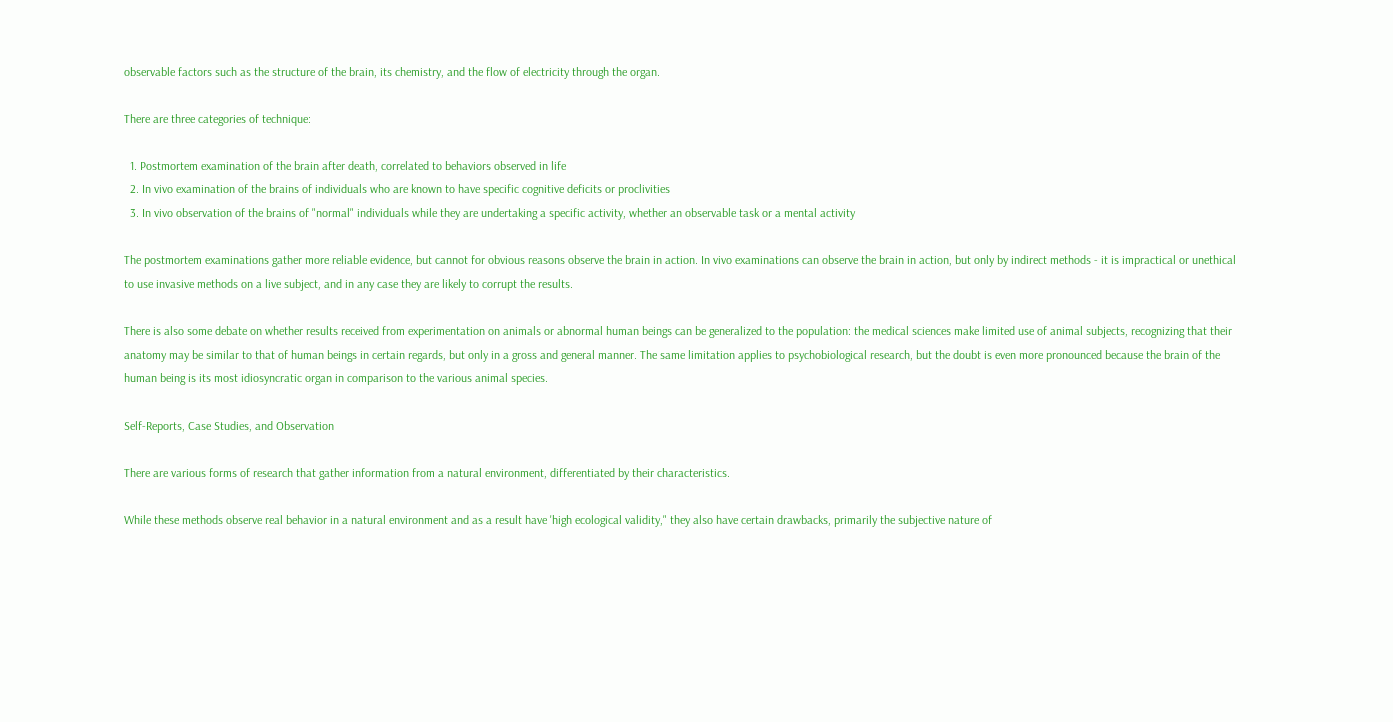observable factors such as the structure of the brain, its chemistry, and the flow of electricity through the organ.

There are three categories of technique:

  1. Postmortem examination of the brain after death, correlated to behaviors observed in life
  2. In vivo examination of the brains of individuals who are known to have specific cognitive deficits or proclivities
  3. In vivo observation of the brains of "normal" individuals while they are undertaking a specific activity, whether an observable task or a mental activity

The postmortem examinations gather more reliable evidence, but cannot for obvious reasons observe the brain in action. In vivo examinations can observe the brain in action, but only by indirect methods - it is impractical or unethical to use invasive methods on a live subject, and in any case they are likely to corrupt the results.

There is also some debate on whether results received from experimentation on animals or abnormal human beings can be generalized to the population: the medical sciences make limited use of animal subjects, recognizing that their anatomy may be similar to that of human beings in certain regards, but only in a gross and general manner. The same limitation applies to psychobiological research, but the doubt is even more pronounced because the brain of the human being is its most idiosyncratic organ in comparison to the various animal species.

Self-Reports, Case Studies, and Observation

There are various forms of research that gather information from a natural environment, differentiated by their characteristics.

While these methods observe real behavior in a natural environment and as a result have 'high ecological validity," they also have certain drawbacks, primarily the subjective nature of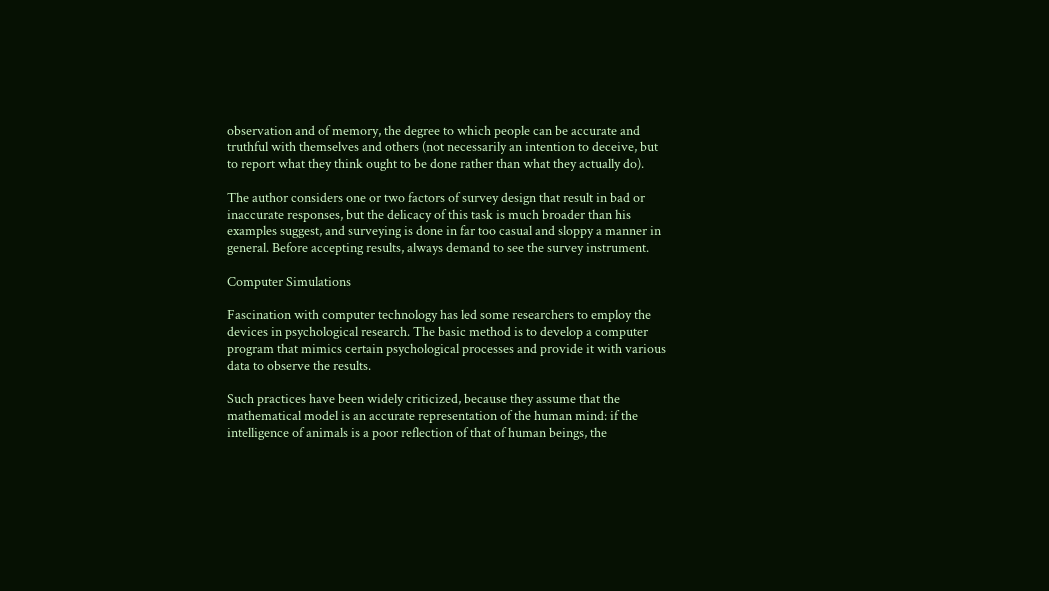observation and of memory, the degree to which people can be accurate and truthful with themselves and others (not necessarily an intention to deceive, but to report what they think ought to be done rather than what they actually do).

The author considers one or two factors of survey design that result in bad or inaccurate responses, but the delicacy of this task is much broader than his examples suggest, and surveying is done in far too casual and sloppy a manner in general. Before accepting results, always demand to see the survey instrument.

Computer Simulations

Fascination with computer technology has led some researchers to employ the devices in psychological research. The basic method is to develop a computer program that mimics certain psychological processes and provide it with various data to observe the results.

Such practices have been widely criticized, because they assume that the mathematical model is an accurate representation of the human mind: if the intelligence of animals is a poor reflection of that of human beings, the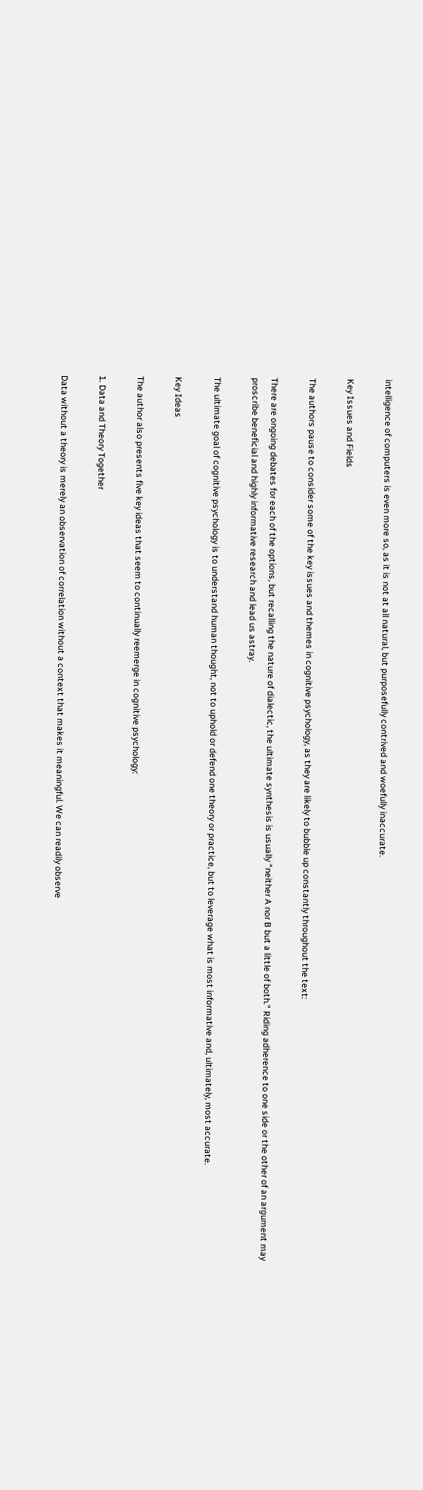intelligence of computers is even more so, as it is not at all natural, but purposefully contrived and woefully inaccurate.

Key Issues and Fields

The authors pause to consider some of the key issues and themes in cognitive psychology, as they are likely to bubble up constantly throughout the text:

There are ongoing debates for each of the options, but recalling the nature of dialectic, the ultimate synthesis is usually "neither A nor B but a little of both." Riding adherence to one side or the other of an argument may proscribe beneficial and highly informative research and lead us astray.

The ultimate goal of cognitive psychology is to understand human thought, not to uphold or defend one theory or practice, but to leverage what is most informative and, ultimately, most accurate.

Key Ideas

The author also presents five key ideas that seem to continually reemerge in cognitive psychology:

1. Data and Theory Together

Data without a theory is merely an observation of correlation without a context that makes it meaningful. We can readily observe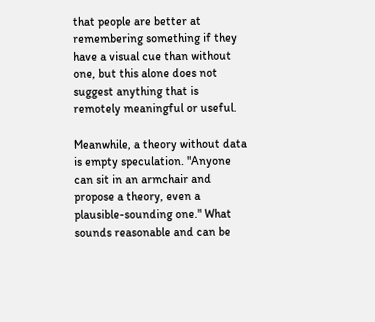that people are better at remembering something if they have a visual cue than without one, but this alone does not suggest anything that is remotely meaningful or useful.

Meanwhile, a theory without data is empty speculation. "Anyone can sit in an armchair and propose a theory, even a plausible-sounding one." What sounds reasonable and can be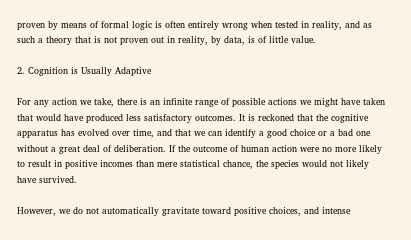proven by means of formal logic is often entirely wrong when tested in reality, and as such a theory that is not proven out in reality, by data, is of little value.

2. Cognition is Usually Adaptive

For any action we take, there is an infinite range of possible actions we might have taken that would have produced less satisfactory outcomes. It is reckoned that the cognitive apparatus has evolved over time, and that we can identify a good choice or a bad one without a great deal of deliberation. If the outcome of human action were no more likely to result in positive incomes than mere statistical chance, the species would not likely have survived.

However, we do not automatically gravitate toward positive choices, and intense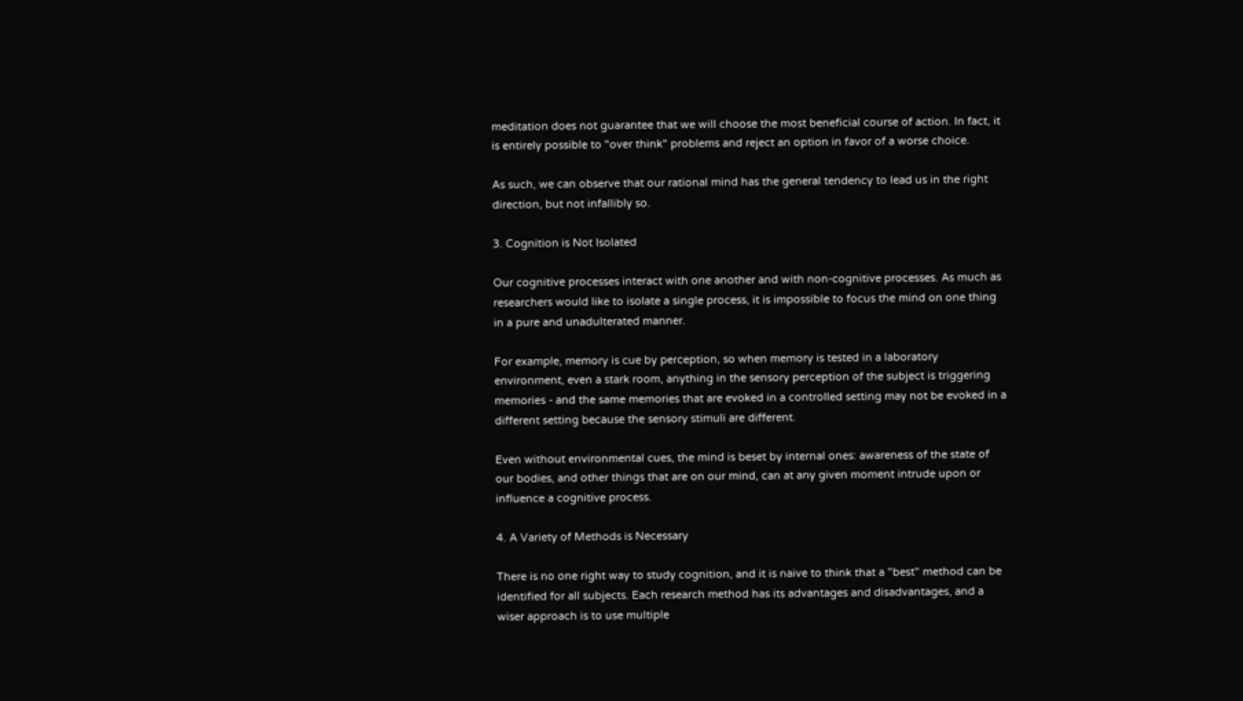meditation does not guarantee that we will choose the most beneficial course of action. In fact, it is entirely possible to "over think" problems and reject an option in favor of a worse choice.

As such, we can observe that our rational mind has the general tendency to lead us in the right direction, but not infallibly so.

3. Cognition is Not Isolated

Our cognitive processes interact with one another and with non-cognitive processes. As much as researchers would like to isolate a single process, it is impossible to focus the mind on one thing in a pure and unadulterated manner.

For example, memory is cue by perception, so when memory is tested in a laboratory environment, even a stark room, anything in the sensory perception of the subject is triggering memories - and the same memories that are evoked in a controlled setting may not be evoked in a different setting because the sensory stimuli are different.

Even without environmental cues, the mind is beset by internal ones: awareness of the state of our bodies, and other things that are on our mind, can at any given moment intrude upon or influence a cognitive process.

4. A Variety of Methods is Necessary

There is no one right way to study cognition, and it is naive to think that a "best" method can be identified for all subjects. Each research method has its advantages and disadvantages, and a wiser approach is to use multiple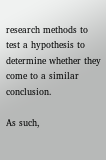research methods to test a hypothesis to determine whether they come to a similar conclusion.

As such,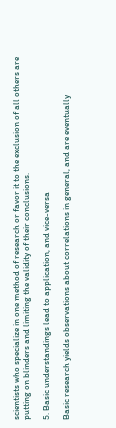scientists who specialize in one method of research or favor it to the exclusion of all others are putting on blinders and limiting the validity of their conclusions.

5. Basic understandings lead to application, and vice-versa

Basic research yields observations about correlations in general, and are eventually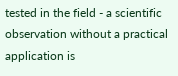tested in the field - a scientific observation without a practical application is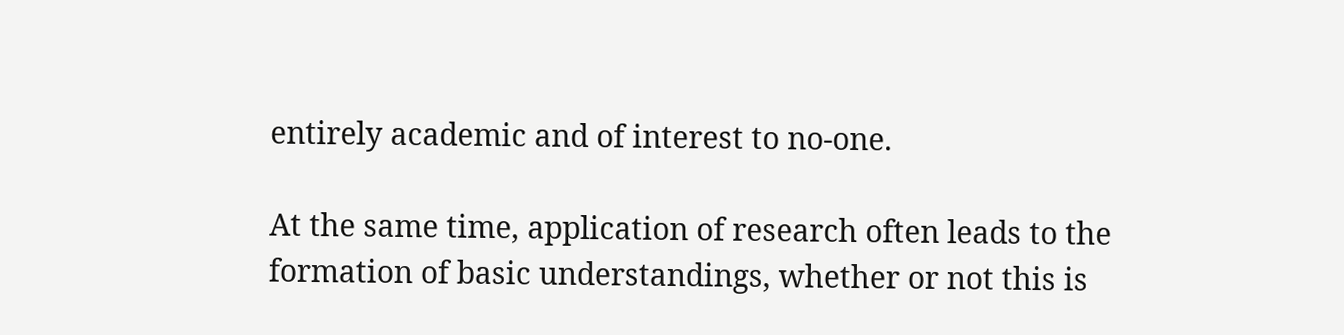entirely academic and of interest to no-one.

At the same time, application of research often leads to the formation of basic understandings, whether or not this is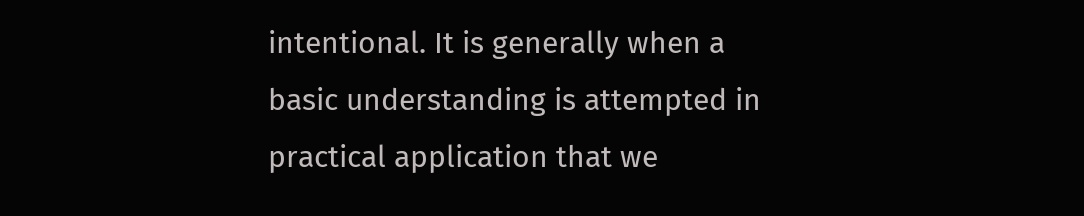intentional. It is generally when a basic understanding is attempted in practical application that we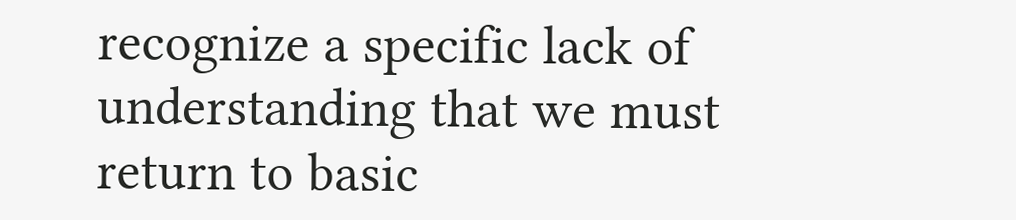recognize a specific lack of understanding that we must return to basic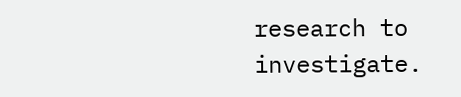research to investigate.